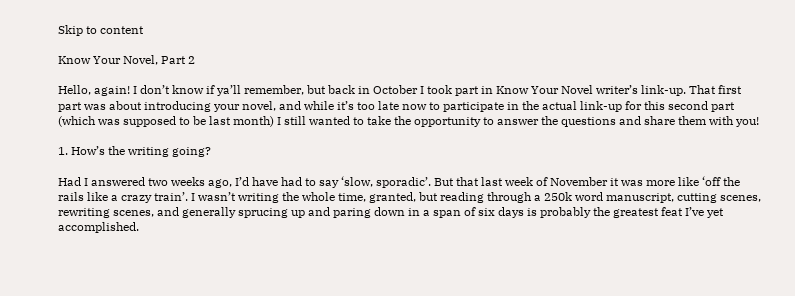Skip to content

Know Your Novel, Part 2

Hello, again! I don’t know if ya’ll remember, but back in October I took part in Know Your Novel writer’s link-up. That first part was about introducing your novel, and while it’s too late now to participate in the actual link-up for this second part (which was supposed to be last month) I still wanted to take the opportunity to answer the questions and share them with you!

1. How’s the writing going?

Had I answered two weeks ago, I’d have had to say ‘slow, sporadic’. But that last week of November it was more like ‘off the rails like a crazy train’. I wasn’t writing the whole time, granted, but reading through a 250k word manuscript, cutting scenes, rewriting scenes, and generally sprucing up and paring down in a span of six days is probably the greatest feat I’ve yet accomplished.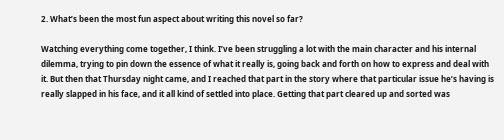2. What’s been the most fun aspect about writing this novel so far?

Watching everything come together, I think. I’ve been struggling a lot with the main character and his internal dilemma, trying to pin down the essence of what it really is, going back and forth on how to express and deal with it. But then that Thursday night came, and I reached that part in the story where that particular issue he’s having is really slapped in his face, and it all kind of settled into place. Getting that part cleared up and sorted was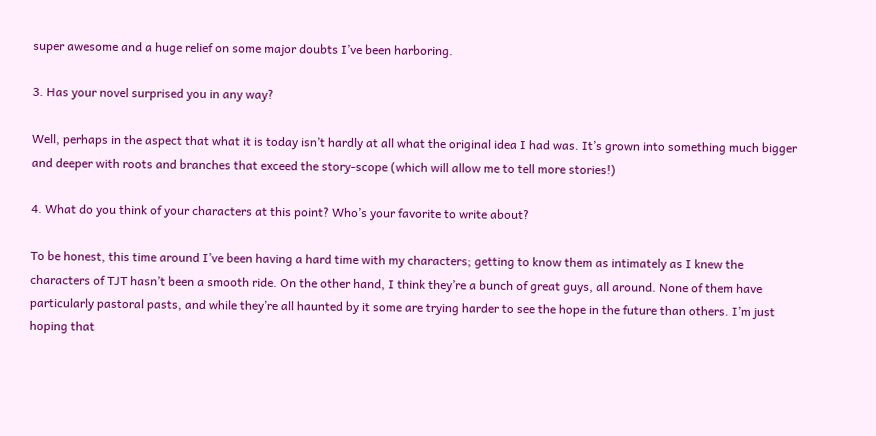super awesome and a huge relief on some major doubts I’ve been harboring.

3. Has your novel surprised you in any way?

Well, perhaps in the aspect that what it is today isn’t hardly at all what the original idea I had was. It’s grown into something much bigger and deeper with roots and branches that exceed the story-scope (which will allow me to tell more stories!)

4. What do you think of your characters at this point? Who’s your favorite to write about?

To be honest, this time around I’ve been having a hard time with my characters; getting to know them as intimately as I knew the characters of TJT hasn’t been a smooth ride. On the other hand, I think they’re a bunch of great guys, all around. None of them have particularly pastoral pasts, and while they’re all haunted by it some are trying harder to see the hope in the future than others. I’m just hoping that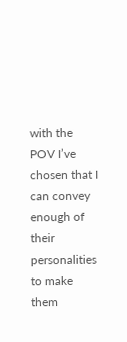with the POV I’ve chosen that I can convey enough of their personalities to make them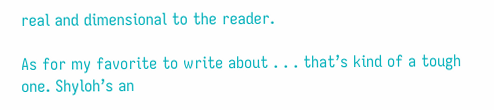real and dimensional to the reader.

As for my favorite to write about . . . that’s kind of a tough one. Shyloh’s an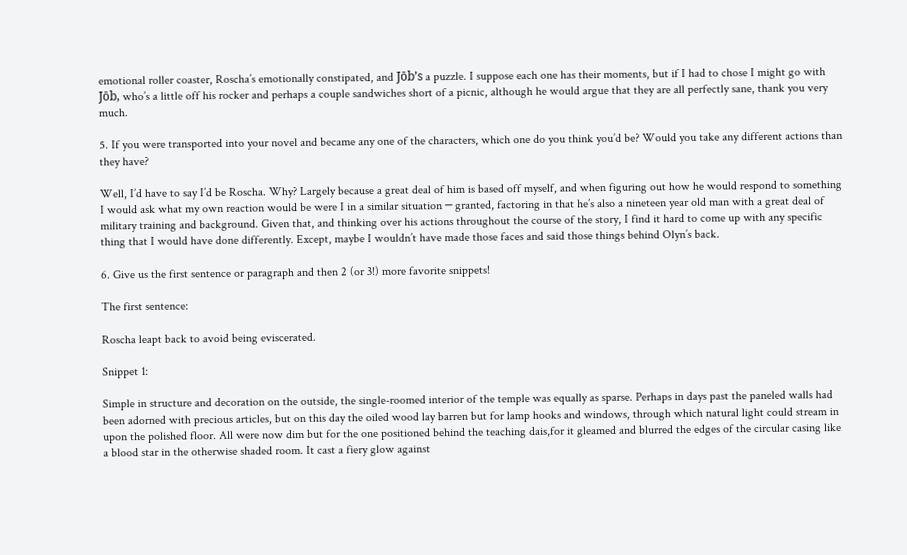emotional roller coaster, Roscha’s emotionally constipated, and Jōb’s a puzzle. I suppose each one has their moments, but if I had to chose I might go with Jōb, who’s a little off his rocker and perhaps a couple sandwiches short of a picnic, although he would argue that they are all perfectly sane, thank you very much.

5. If you were transported into your novel and became any one of the characters, which one do you think you’d be? Would you take any different actions than they have?

Well, I’d have to say I’d be Roscha. Why? Largely because a great deal of him is based off myself, and when figuring out how he would respond to something I would ask what my own reaction would be were I in a similar situation ─ granted, factoring in that he’s also a nineteen year old man with a great deal of military training and background. Given that, and thinking over his actions throughout the course of the story, I find it hard to come up with any specific thing that I would have done differently. Except, maybe I wouldn’t have made those faces and said those things behind Olyn’s back.

6. Give us the first sentence or paragraph and then 2 (or 3!) more favorite snippets!

The first sentence:

Roscha leapt back to avoid being eviscerated.

Snippet 1:

Simple in structure and decoration on the outside, the single-roomed interior of the temple was equally as sparse. Perhaps in days past the paneled walls had been adorned with precious articles, but on this day the oiled wood lay barren but for lamp hooks and windows, through which natural light could stream in upon the polished floor. All were now dim but for the one positioned behind the teaching dais,for it gleamed and blurred the edges of the circular casing like a blood star in the otherwise shaded room. It cast a fiery glow against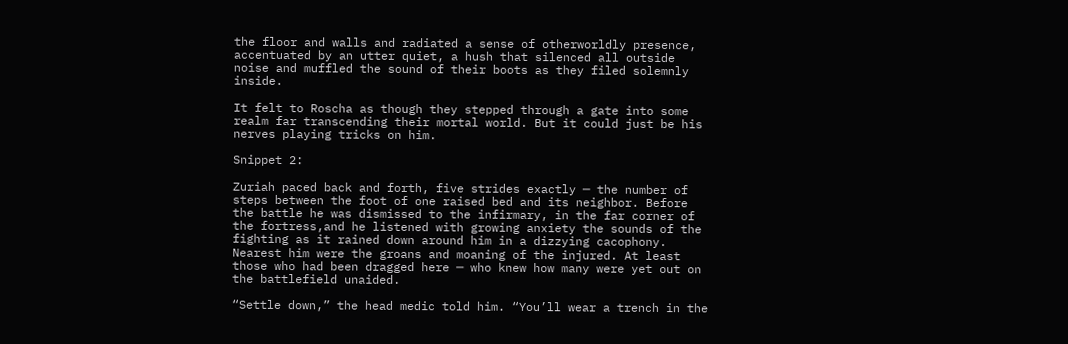the floor and walls and radiated a sense of otherworldly presence, accentuated by an utter quiet, a hush that silenced all outside noise and muffled the sound of their boots as they filed solemnly inside.

It felt to Roscha as though they stepped through a gate into some realm far transcending their mortal world. But it could just be his nerves playing tricks on him.

Snippet 2:

Zuriah paced back and forth, five strides exactly ─ the number of steps between the foot of one raised bed and its neighbor. Before the battle he was dismissed to the infirmary, in the far corner of the fortress,and he listened with growing anxiety the sounds of the fighting as it rained down around him in a dizzying cacophony. Nearest him were the groans and moaning of the injured. At least those who had been dragged here ─ who knew how many were yet out on the battlefield unaided.

“Settle down,” the head medic told him. “You’ll wear a trench in the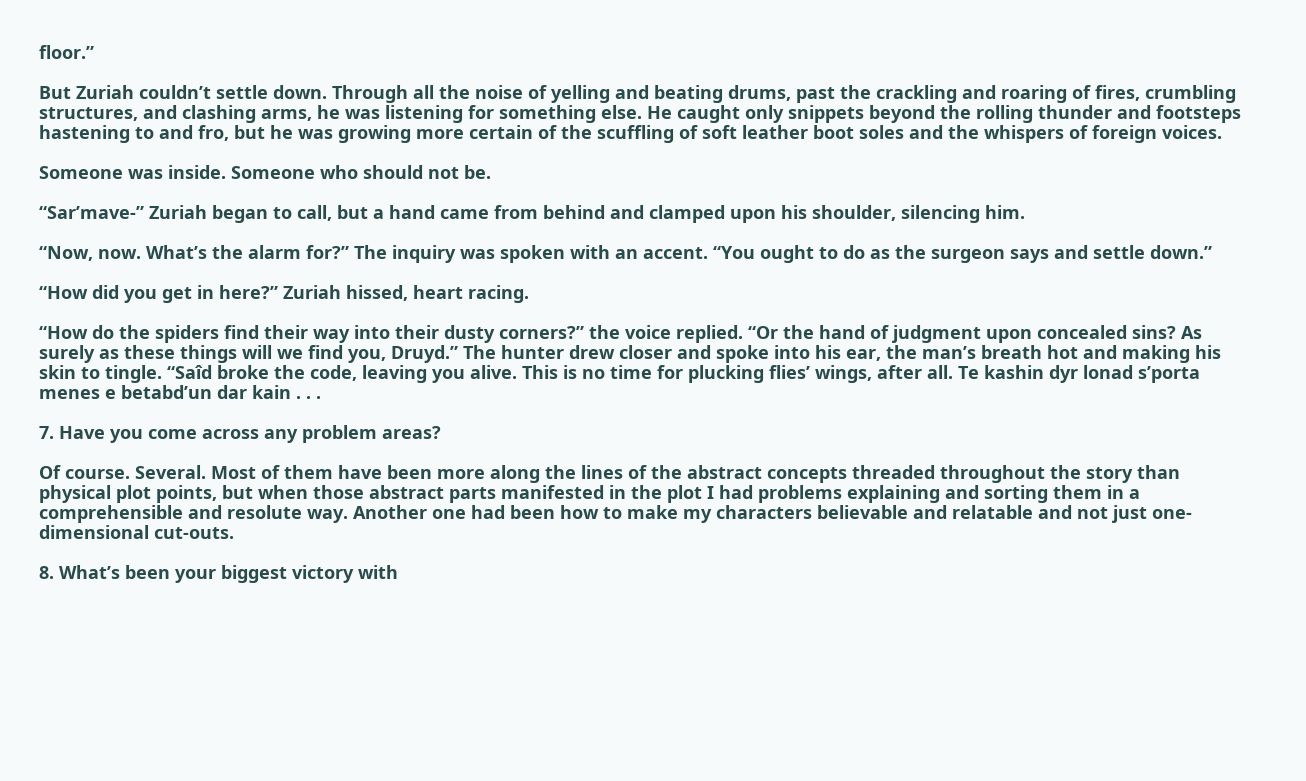floor.”

But Zuriah couldn’t settle down. Through all the noise of yelling and beating drums, past the crackling and roaring of fires, crumbling structures, and clashing arms, he was listening for something else. He caught only snippets beyond the rolling thunder and footsteps hastening to and fro, but he was growing more certain of the scuffling of soft leather boot soles and the whispers of foreign voices.

Someone was inside. Someone who should not be.

“Sar’mave-” Zuriah began to call, but a hand came from behind and clamped upon his shoulder, silencing him.

“Now, now. What’s the alarm for?” The inquiry was spoken with an accent. “You ought to do as the surgeon says and settle down.”

“How did you get in here?” Zuriah hissed, heart racing.

“How do the spiders find their way into their dusty corners?” the voice replied. “Or the hand of judgment upon concealed sins? As surely as these things will we find you, Druyd.” The hunter drew closer and spoke into his ear, the man’s breath hot and making his skin to tingle. “Saîd broke the code, leaving you alive. This is no time for plucking flies’ wings, after all. Te kashin dyr lonad s’porta menes e betabd’un dar kain . . .

7. Have you come across any problem areas?

Of course. Several. Most of them have been more along the lines of the abstract concepts threaded throughout the story than physical plot points, but when those abstract parts manifested in the plot I had problems explaining and sorting them in a comprehensible and resolute way. Another one had been how to make my characters believable and relatable and not just one-dimensional cut-outs.

8. What’s been your biggest victory with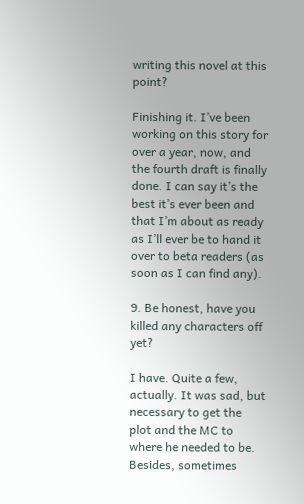writing this novel at this point?

Finishing it. I’ve been working on this story for over a year, now, and the fourth draft is finally done. I can say it’s the best it’s ever been and that I’m about as ready as I’ll ever be to hand it over to beta readers (as soon as I can find any).

9. Be honest, have you killed any characters off yet?

I have. Quite a few, actually. It was sad, but necessary to get the plot and the MC to where he needed to be. Besides, sometimes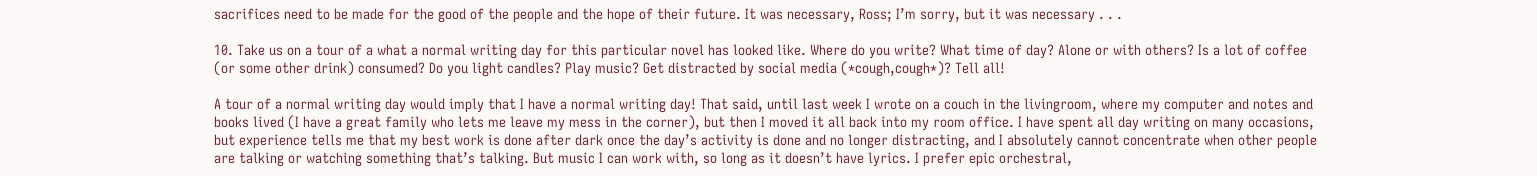sacrifices need to be made for the good of the people and the hope of their future. It was necessary, Ross; I’m sorry, but it was necessary . . .

10. Take us on a tour of a what a normal writing day for this particular novel has looked like. Where do you write? What time of day? Alone or with others? Is a lot of coffee (or some other drink) consumed? Do you light candles? Play music? Get distracted by social media (*cough,cough*)? Tell all!

A tour of a normal writing day would imply that I have a normal writing day! That said, until last week I wrote on a couch in the livingroom, where my computer and notes and books lived (I have a great family who lets me leave my mess in the corner), but then I moved it all back into my room office. I have spent all day writing on many occasions, but experience tells me that my best work is done after dark once the day’s activity is done and no longer distracting, and I absolutely cannot concentrate when other people are talking or watching something that’s talking. But music I can work with, so long as it doesn’t have lyrics. I prefer epic orchestral,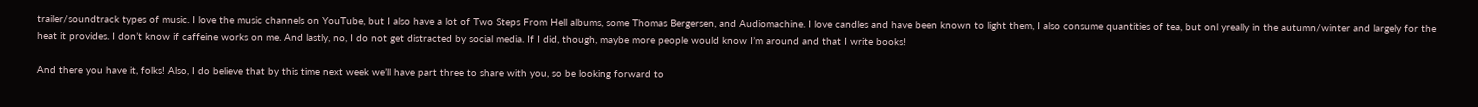trailer/soundtrack types of music. I love the music channels on YouTube, but I also have a lot of Two Steps From Hell albums, some Thomas Bergersen, and Audiomachine. I love candles and have been known to light them, I also consume quantities of tea, but onl yreally in the autumn/winter and largely for the heat it provides. I don’t know if caffeine works on me. And lastly, no, I do not get distracted by social media. If I did, though, maybe more people would know I’m around and that I write books!

And there you have it, folks! Also, I do believe that by this time next week we’ll have part three to share with you, so be looking forward to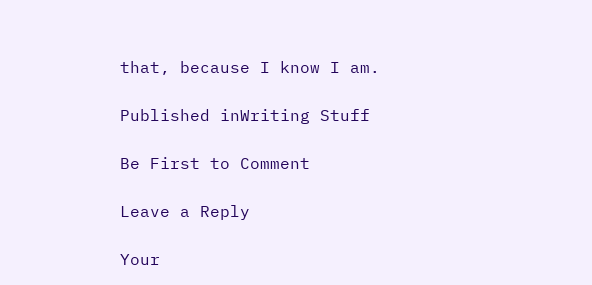that, because I know I am.

Published inWriting Stuff

Be First to Comment

Leave a Reply

Your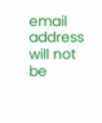email address will not be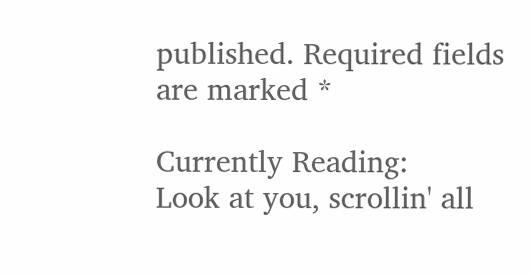published. Required fields are marked *

Currently Reading:
Look at you, scrollin' all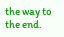the way to the end.